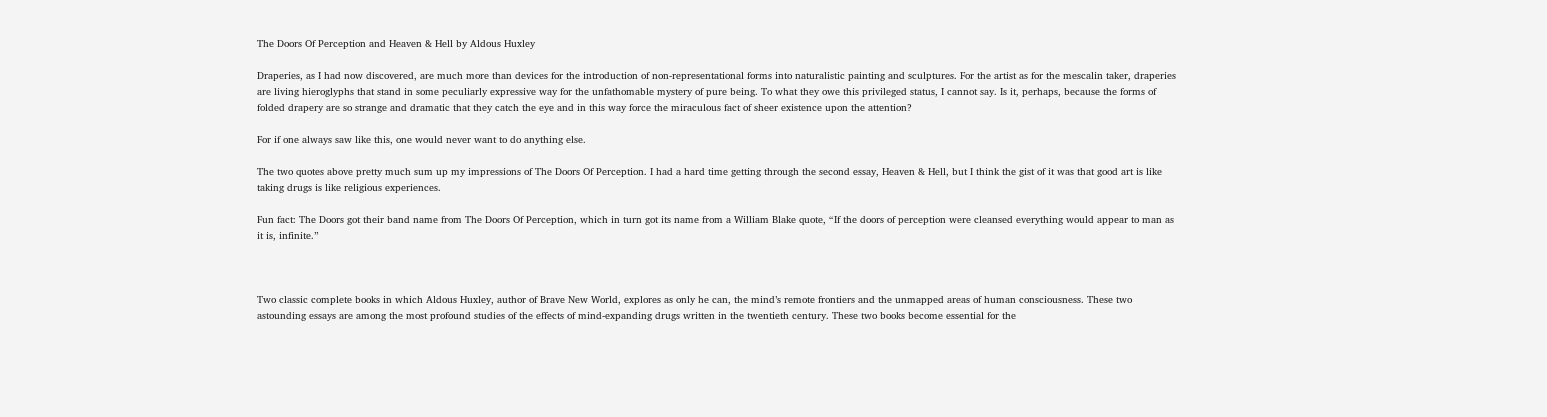The Doors Of Perception and Heaven & Hell by Aldous Huxley

Draperies, as I had now discovered, are much more than devices for the introduction of non-representational forms into naturalistic painting and sculptures. For the artist as for the mescalin taker, draperies are living hieroglyphs that stand in some peculiarly expressive way for the unfathomable mystery of pure being. To what they owe this privileged status, I cannot say. Is it, perhaps, because the forms of folded drapery are so strange and dramatic that they catch the eye and in this way force the miraculous fact of sheer existence upon the attention?

For if one always saw like this, one would never want to do anything else.

The two quotes above pretty much sum up my impressions of The Doors Of Perception. I had a hard time getting through the second essay, Heaven & Hell, but I think the gist of it was that good art is like taking drugs is like religious experiences.

Fun fact: The Doors got their band name from The Doors Of Perception, which in turn got its name from a William Blake quote, “If the doors of perception were cleansed everything would appear to man as it is, infinite.”



Two classic complete books in which Aldous Huxley, author of Brave New World, explores as only he can, the mind’s remote frontiers and the unmapped areas of human consciousness. These two astounding essays are among the most profound studies of the effects of mind-expanding drugs written in the twentieth century. These two books become essential for the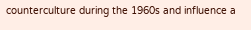counterculture during the 1960s and influence a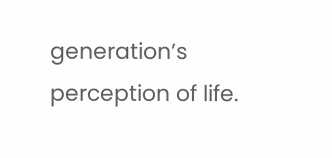generation’s perception of life.